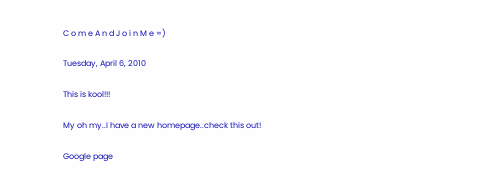C o m e A n d J o i n M e =)

Tuesday, April 6, 2010

This is kool!!!

My oh my..I have a new homepage..check this out!

Google page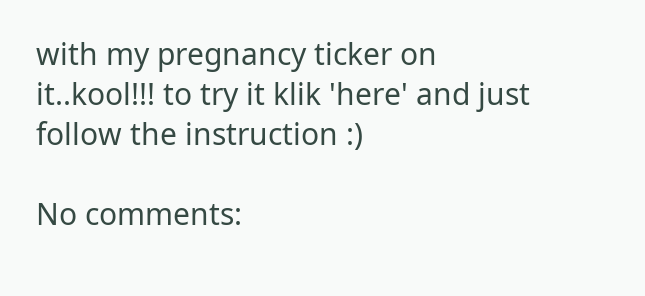with my pregnancy ticker on it..kool!!! to try it klik 'here' and just follow the instruction :)

No comments: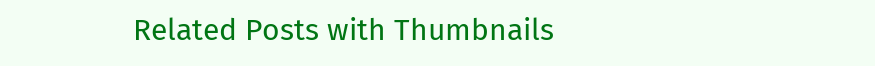Related Posts with Thumbnails